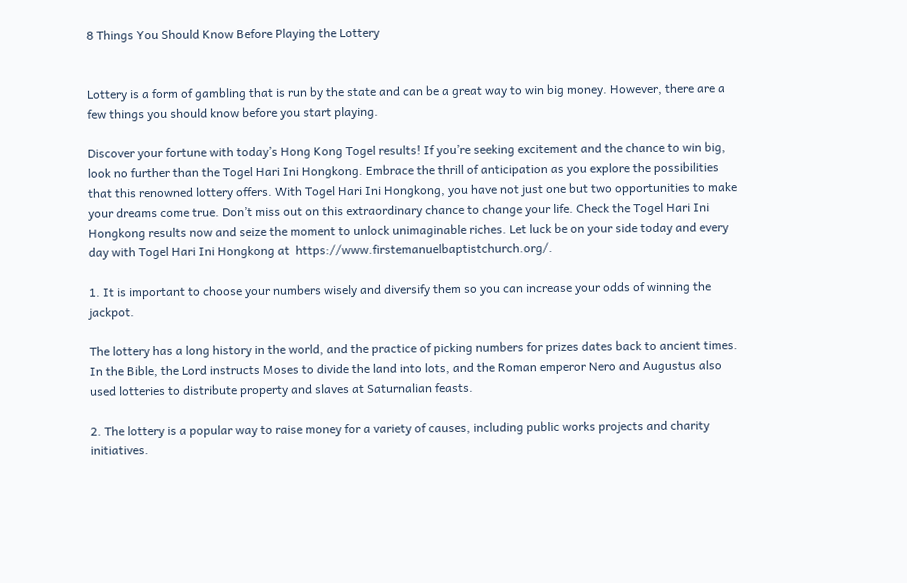8 Things You Should Know Before Playing the Lottery


Lottery is a form of gambling that is run by the state and can be a great way to win big money. However, there are a few things you should know before you start playing.

Discover your fortune with today’s Hong Kong Togel results! If you’re seeking excitement and the chance to win big, look no further than the Togel Hari Ini Hongkong. Embrace the thrill of anticipation as you explore the possibilities that this renowned lottery offers. With Togel Hari Ini Hongkong, you have not just one but two opportunities to make your dreams come true. Don’t miss out on this extraordinary chance to change your life. Check the Togel Hari Ini Hongkong results now and seize the moment to unlock unimaginable riches. Let luck be on your side today and every day with Togel Hari Ini Hongkong at  https://www.firstemanuelbaptistchurch.org/.

1. It is important to choose your numbers wisely and diversify them so you can increase your odds of winning the jackpot.

The lottery has a long history in the world, and the practice of picking numbers for prizes dates back to ancient times. In the Bible, the Lord instructs Moses to divide the land into lots, and the Roman emperor Nero and Augustus also used lotteries to distribute property and slaves at Saturnalian feasts.

2. The lottery is a popular way to raise money for a variety of causes, including public works projects and charity initiatives.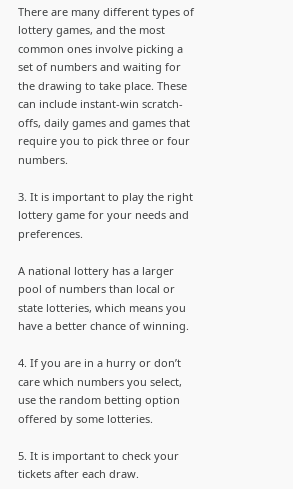There are many different types of lottery games, and the most common ones involve picking a set of numbers and waiting for the drawing to take place. These can include instant-win scratch-offs, daily games and games that require you to pick three or four numbers.

3. It is important to play the right lottery game for your needs and preferences.

A national lottery has a larger pool of numbers than local or state lotteries, which means you have a better chance of winning.

4. If you are in a hurry or don’t care which numbers you select, use the random betting option offered by some lotteries.

5. It is important to check your tickets after each draw.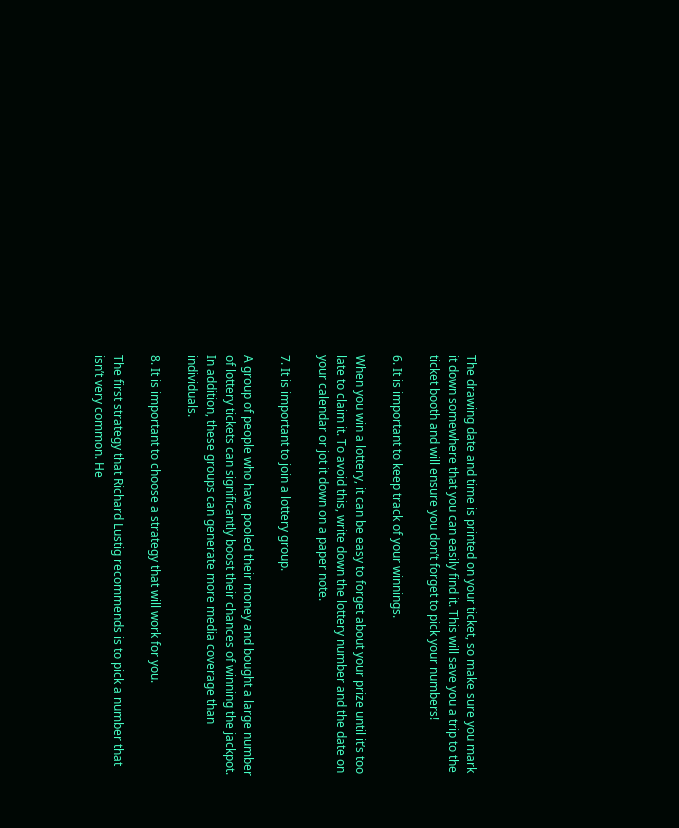The drawing date and time is printed on your ticket, so make sure you mark it down somewhere that you can easily find it. This will save you a trip to the ticket booth and will ensure you don’t forget to pick your numbers!

6. It is important to keep track of your winnings.

When you win a lottery, it can be easy to forget about your prize until it’s too late to claim it. To avoid this, write down the lottery number and the date on your calendar or jot it down on a paper note.

7. It is important to join a lottery group.

A group of people who have pooled their money and bought a large number of lottery tickets can significantly boost their chances of winning the jackpot. In addition, these groups can generate more media coverage than individuals.

8. It is important to choose a strategy that will work for you.

The first strategy that Richard Lustig recommends is to pick a number that isn’t very common. He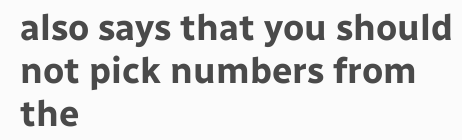also says that you should not pick numbers from the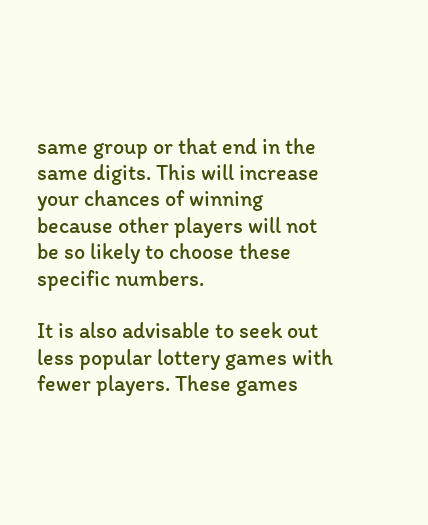same group or that end in the same digits. This will increase your chances of winning because other players will not be so likely to choose these specific numbers.

It is also advisable to seek out less popular lottery games with fewer players. These games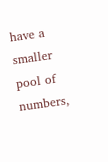have a smaller pool of numbers,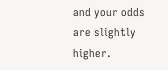and your odds are slightly higher.